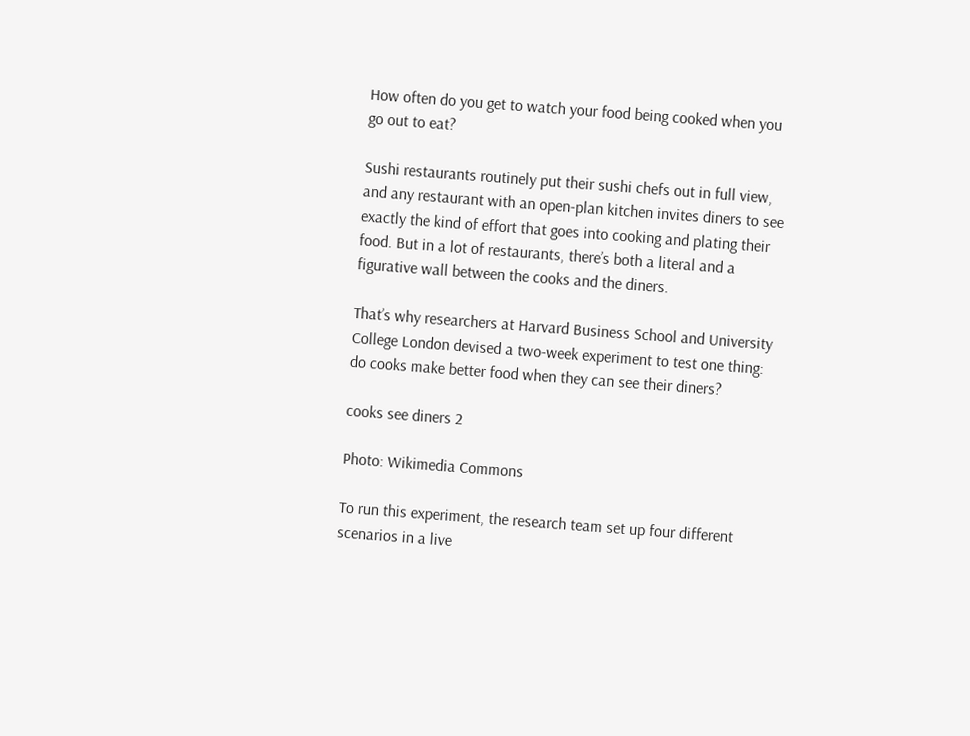How often do you get to watch your food being cooked when you go out to eat?

Sushi restaurants routinely put their sushi chefs out in full view, and any restaurant with an open-plan kitchen invites diners to see exactly the kind of effort that goes into cooking and plating their food. But in a lot of restaurants, there’s both a literal and a figurative wall between the cooks and the diners.

That’s why researchers at Harvard Business School and University College London devised a two-week experiment to test one thing: do cooks make better food when they can see their diners?

cooks see diners 2

Photo: Wikimedia Commons

To run this experiment, the research team set up four different scenarios in a live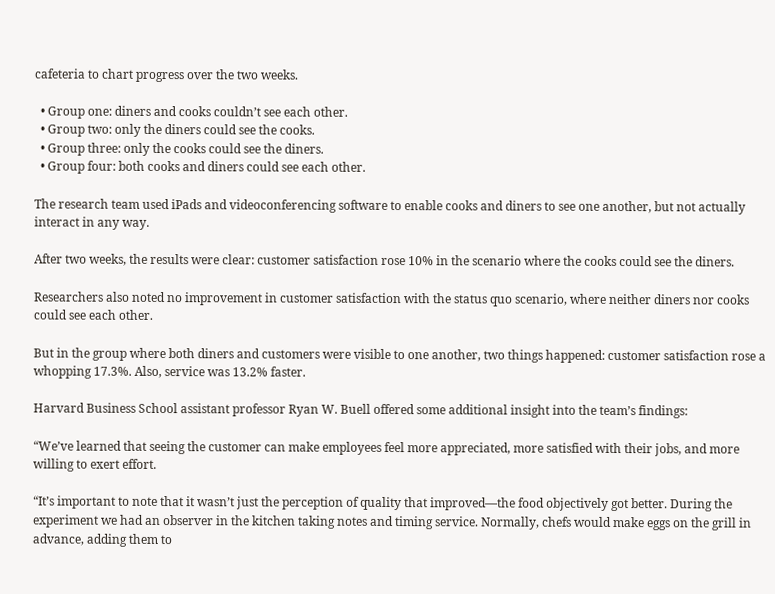cafeteria to chart progress over the two weeks.

  • Group one: diners and cooks couldn’t see each other.
  • Group two: only the diners could see the cooks.
  • Group three: only the cooks could see the diners.
  • Group four: both cooks and diners could see each other.

The research team used iPads and videoconferencing software to enable cooks and diners to see one another, but not actually interact in any way.

After two weeks, the results were clear: customer satisfaction rose 10% in the scenario where the cooks could see the diners.

Researchers also noted no improvement in customer satisfaction with the status quo scenario, where neither diners nor cooks could see each other.

But in the group where both diners and customers were visible to one another, two things happened: customer satisfaction rose a whopping 17.3%. Also, service was 13.2% faster.

Harvard Business School assistant professor Ryan W. Buell offered some additional insight into the team’s findings:

“We’ve learned that seeing the customer can make employees feel more appreciated, more satisfied with their jobs, and more willing to exert effort.

“It’s important to note that it wasn’t just the perception of quality that improved—the food objectively got better. During the experiment we had an observer in the kitchen taking notes and timing service. Normally, chefs would make eggs on the grill in advance, adding them to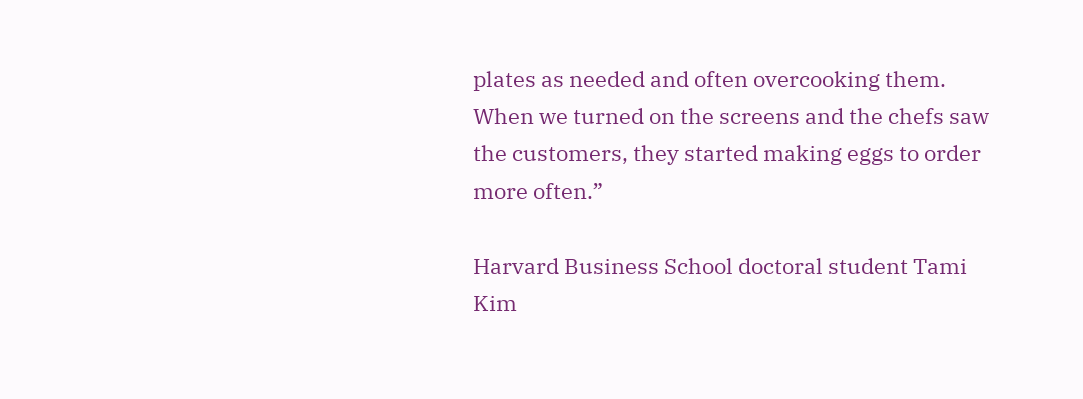plates as needed and often overcooking them. When we turned on the screens and the chefs saw the customers, they started making eggs to order more often.”

Harvard Business School doctoral student Tami Kim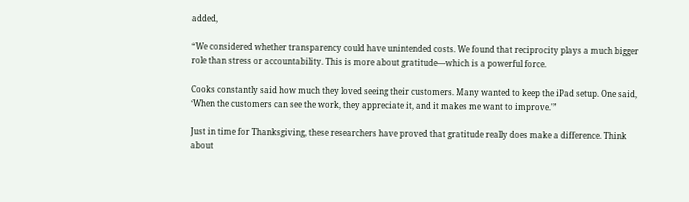added,

“We considered whether transparency could have unintended costs. We found that reciprocity plays a much bigger role than stress or accountability. This is more about gratitude—which is a powerful force.

Cooks constantly said how much they loved seeing their customers. Many wanted to keep the iPad setup. One said, ‘When the customers can see the work, they appreciate it, and it makes me want to improve.'”

Just in time for Thanksgiving, these researchers have proved that gratitude really does make a difference. Think about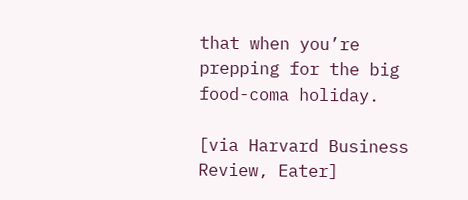that when you’re prepping for the big food-coma holiday.

[via Harvard Business Review, Eater]